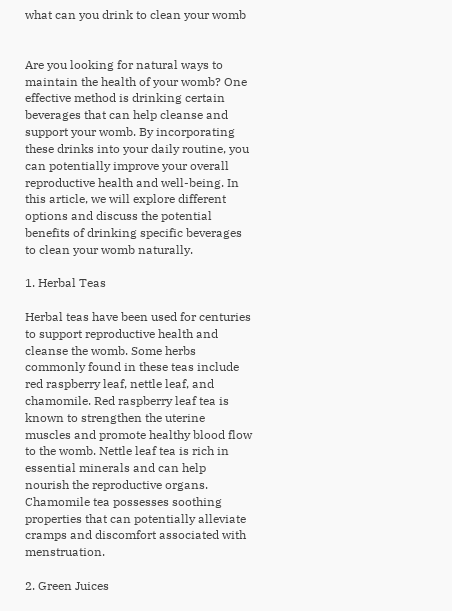what can you drink to clean your womb


Are you looking for natural ways to maintain the health of your womb? One effective method is drinking certain beverages that can help cleanse and support your womb. By incorporating these drinks into your daily routine, you can potentially improve your overall reproductive health and well-being. In this article, we will explore different options and discuss the potential benefits of drinking specific beverages to clean your womb naturally.

1. Herbal Teas

Herbal teas have been used for centuries to support reproductive health and cleanse the womb. Some herbs commonly found in these teas include red raspberry leaf, nettle leaf, and chamomile. Red raspberry leaf tea is known to strengthen the uterine muscles and promote healthy blood flow to the womb. Nettle leaf tea is rich in essential minerals and can help nourish the reproductive organs. Chamomile tea possesses soothing properties that can potentially alleviate cramps and discomfort associated with menstruation.

2. Green Juices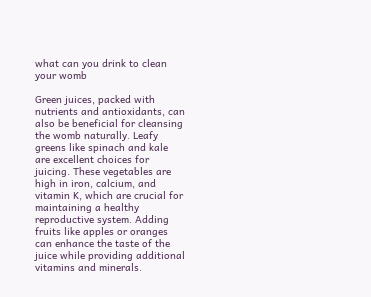what can you drink to clean your womb

Green juices, packed with nutrients and antioxidants, can also be beneficial for cleansing the womb naturally. Leafy greens like spinach and kale are excellent choices for juicing. These vegetables are high in iron, calcium, and vitamin K, which are crucial for maintaining a healthy reproductive system. Adding fruits like apples or oranges can enhance the taste of the juice while providing additional vitamins and minerals.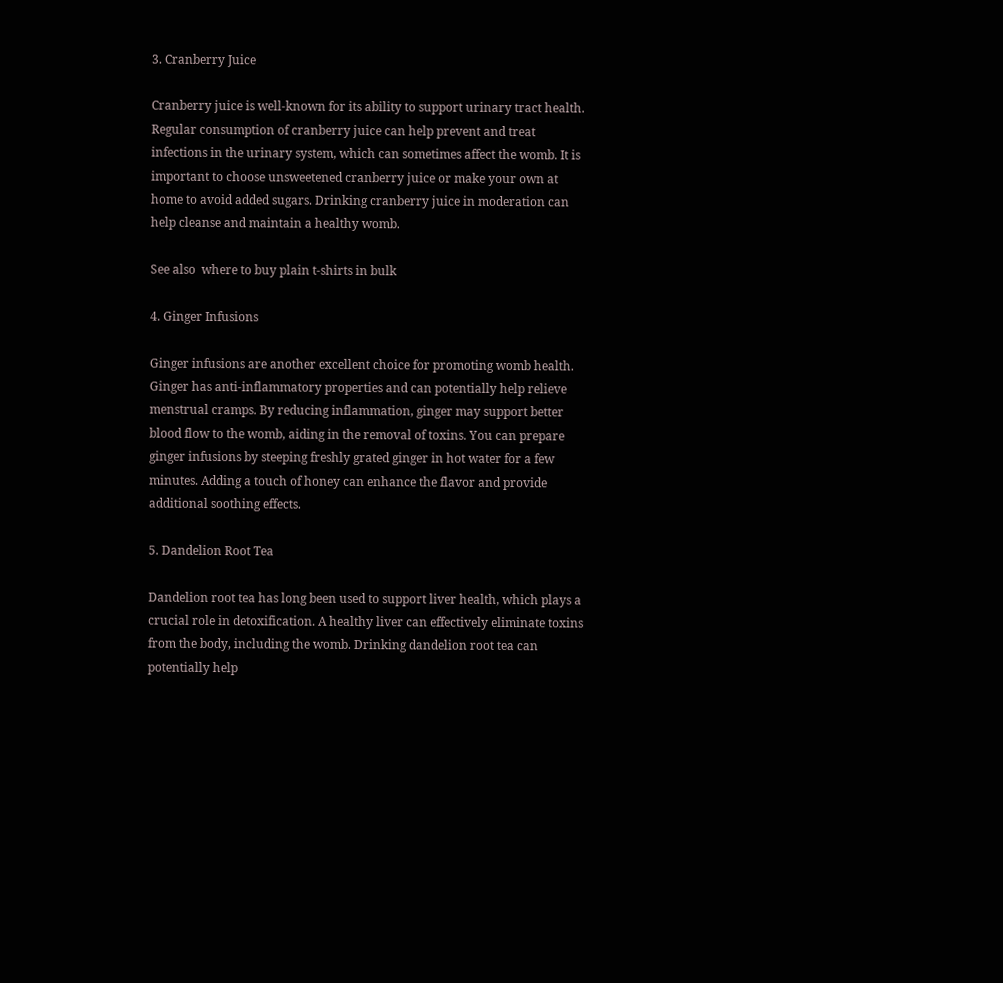3. Cranberry Juice

Cranberry juice is well-known for its ability to support urinary tract health. Regular consumption of cranberry juice can help prevent and treat infections in the urinary system, which can sometimes affect the womb. It is important to choose unsweetened cranberry juice or make your own at home to avoid added sugars. Drinking cranberry juice in moderation can help cleanse and maintain a healthy womb.

See also  where to buy plain t-shirts in bulk

4. Ginger Infusions

Ginger infusions are another excellent choice for promoting womb health. Ginger has anti-inflammatory properties and can potentially help relieve menstrual cramps. By reducing inflammation, ginger may support better blood flow to the womb, aiding in the removal of toxins. You can prepare ginger infusions by steeping freshly grated ginger in hot water for a few minutes. Adding a touch of honey can enhance the flavor and provide additional soothing effects.

5. Dandelion Root Tea

Dandelion root tea has long been used to support liver health, which plays a crucial role in detoxification. A healthy liver can effectively eliminate toxins from the body, including the womb. Drinking dandelion root tea can potentially help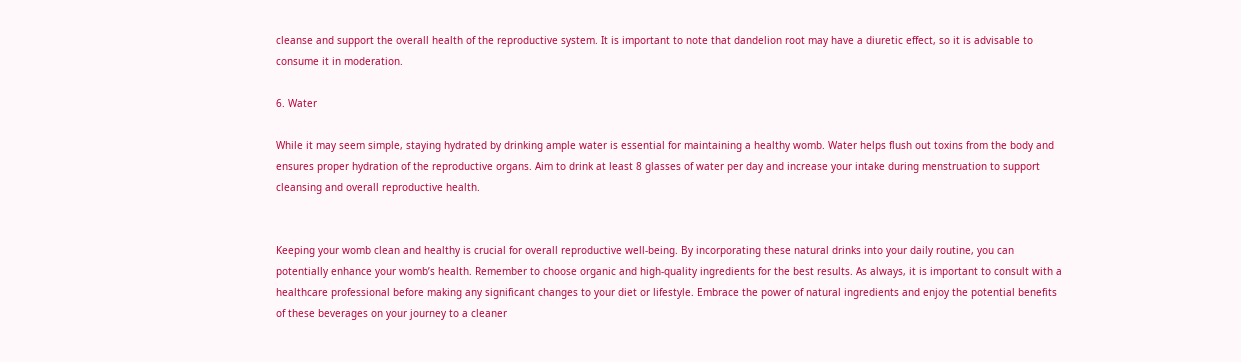cleanse and support the overall health of the reproductive system. It is important to note that dandelion root may have a diuretic effect, so it is advisable to consume it in moderation.

6. Water

While it may seem simple, staying hydrated by drinking ample water is essential for maintaining a healthy womb. Water helps flush out toxins from the body and ensures proper hydration of the reproductive organs. Aim to drink at least 8 glasses of water per day and increase your intake during menstruation to support cleansing and overall reproductive health.


Keeping your womb clean and healthy is crucial for overall reproductive well-being. By incorporating these natural drinks into your daily routine, you can potentially enhance your womb’s health. Remember to choose organic and high-quality ingredients for the best results. As always, it is important to consult with a healthcare professional before making any significant changes to your diet or lifestyle. Embrace the power of natural ingredients and enjoy the potential benefits of these beverages on your journey to a cleaner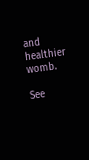and healthier womb.

See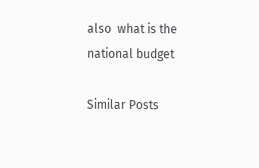also  what is the national budget

Similar Posts